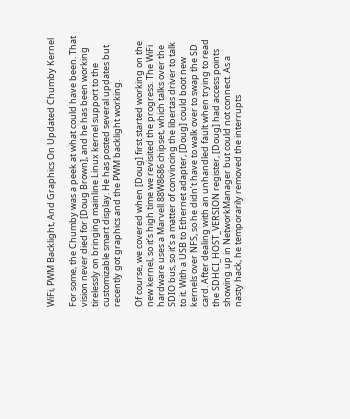WiFi, PWM Backlight, And Graphics On Updated Chumby Kernel

For some, the Chumby was a peek at what could have been. That vision never died for [Doug Brown], and he has been working tirelessly on bringing mainline Linux kernel support to the customizable smart display. He has posted several updates but recently got graphics and the PWM backlight working.

Of course, we covered when [Doug] first started working on the new kernel, so it’s high time we revisited the progress. The WiFi hardware uses a Marvell 88W8686 chipset, which talks over the SDIO bus, so it’s a matter of convincing the libertas driver to talk to it. With a USB to Ethernet adapter, [Doug] could boot new kernels over NFS, so he didn’t have to walk over to swap the SD card. After dealing with an unhandled fault when trying to read the SDHCI_HOST_VERSION register, [Doug] had access points showing up in NetworkManager but could not connect. As a nasty hack, he temporarily removed the interrupts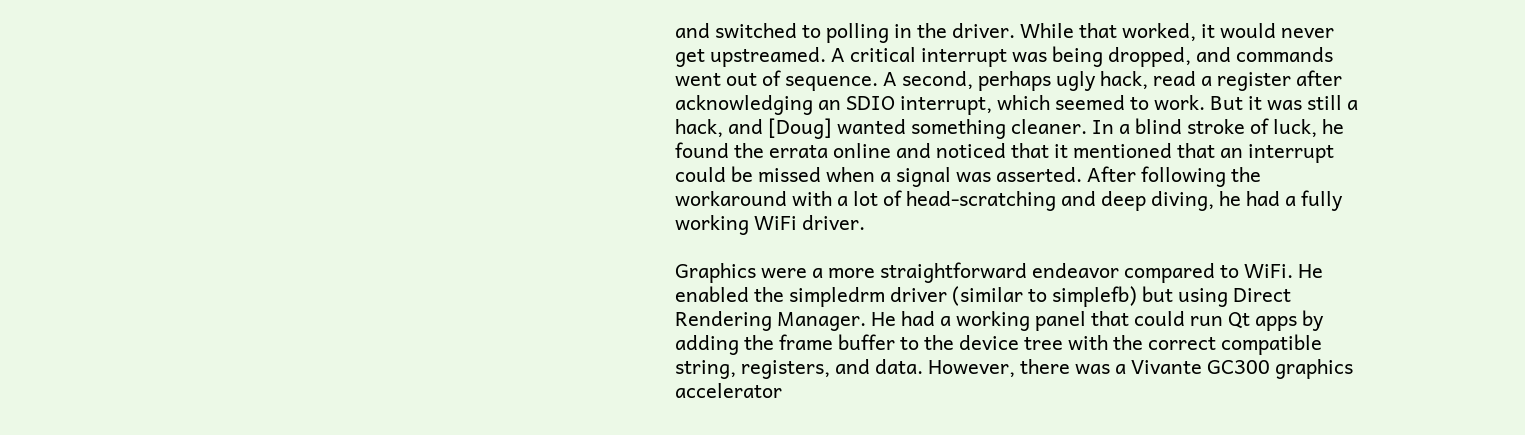and switched to polling in the driver. While that worked, it would never get upstreamed. A critical interrupt was being dropped, and commands went out of sequence. A second, perhaps ugly hack, read a register after acknowledging an SDIO interrupt, which seemed to work. But it was still a hack, and [Doug] wanted something cleaner. In a blind stroke of luck, he found the errata online and noticed that it mentioned that an interrupt could be missed when a signal was asserted. After following the workaround with a lot of head-scratching and deep diving, he had a fully working WiFi driver.

Graphics were a more straightforward endeavor compared to WiFi. He enabled the simpledrm driver (similar to simplefb) but using Direct Rendering Manager. He had a working panel that could run Qt apps by adding the frame buffer to the device tree with the correct compatible string, registers, and data. However, there was a Vivante GC300 graphics accelerator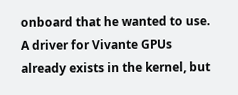onboard that he wanted to use. A driver for Vivante GPUs already exists in the kernel, but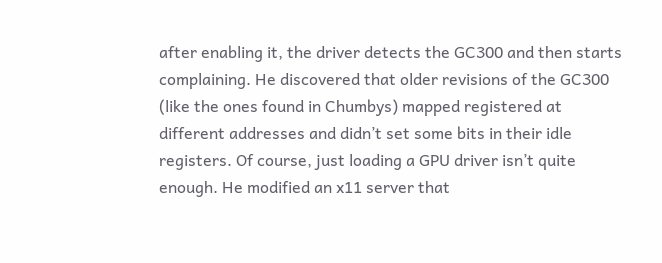after enabling it, the driver detects the GC300 and then starts complaining. He discovered that older revisions of the GC300 (like the ones found in Chumbys) mapped registered at different addresses and didn’t set some bits in their idle registers. Of course, just loading a GPU driver isn’t quite enough. He modified an x11 server that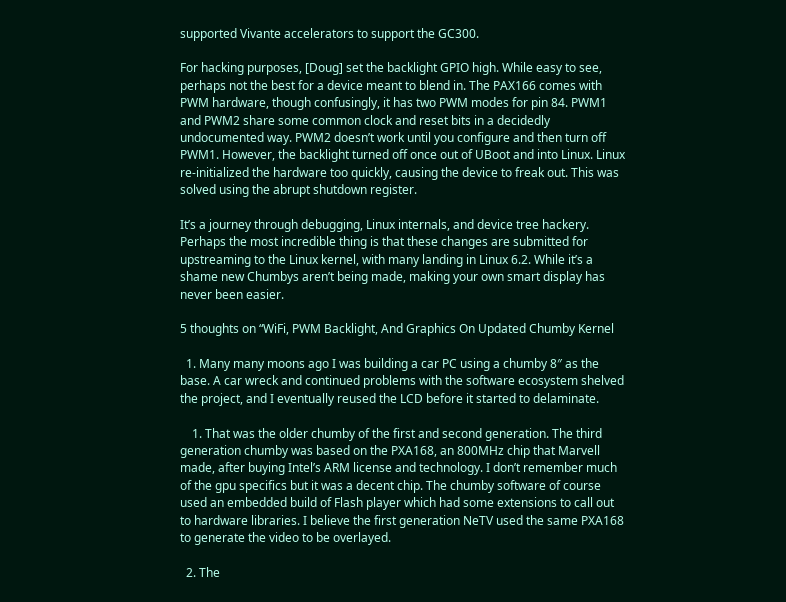supported Vivante accelerators to support the GC300.

For hacking purposes, [Doug] set the backlight GPIO high. While easy to see, perhaps not the best for a device meant to blend in. The PAX166 comes with PWM hardware, though confusingly, it has two PWM modes for pin 84. PWM1 and PWM2 share some common clock and reset bits in a decidedly undocumented way. PWM2 doesn’t work until you configure and then turn off PWM1. However, the backlight turned off once out of UBoot and into Linux. Linux re-initialized the hardware too quickly, causing the device to freak out. This was solved using the abrupt shutdown register.

It’s a journey through debugging, Linux internals, and device tree hackery. Perhaps the most incredible thing is that these changes are submitted for upstreaming to the Linux kernel, with many landing in Linux 6.2. While it’s a shame new Chumbys aren’t being made, making your own smart display has never been easier.

5 thoughts on “WiFi, PWM Backlight, And Graphics On Updated Chumby Kernel

  1. Many many moons ago I was building a car PC using a chumby 8″ as the base. A car wreck and continued problems with the software ecosystem shelved the project, and I eventually reused the LCD before it started to delaminate.

    1. That was the older chumby of the first and second generation. The third generation chumby was based on the PXA168, an 800MHz chip that Marvell made, after buying Intel’s ARM license and technology. I don’t remember much of the gpu specifics but it was a decent chip. The chumby software of course used an embedded build of Flash player which had some extensions to call out to hardware libraries. I believe the first generation NeTV used the same PXA168 to generate the video to be overlayed.

  2. The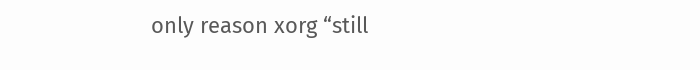only reason xorg “still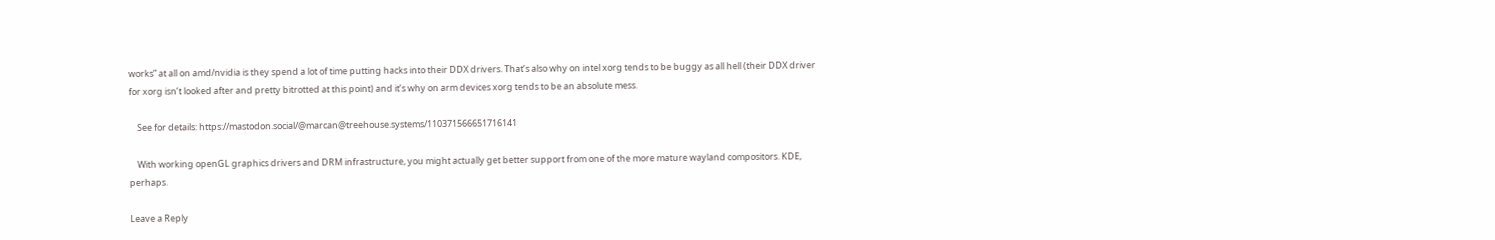works” at all on amd/nvidia is they spend a lot of time putting hacks into their DDX drivers. That’s also why on intel xorg tends to be buggy as all hell (their DDX driver for xorg isn’t looked after and pretty bitrotted at this point) and it’s why on arm devices xorg tends to be an absolute mess.

    See for details: https://mastodon.social/@marcan@treehouse.systems/110371566651716141

    With working openGL graphics drivers and DRM infrastructure, you might actually get better support from one of the more mature wayland compositors. KDE, perhaps.

Leave a Reply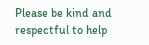Please be kind and respectful to help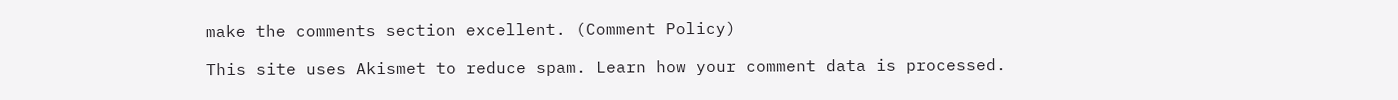make the comments section excellent. (Comment Policy)

This site uses Akismet to reduce spam. Learn how your comment data is processed.